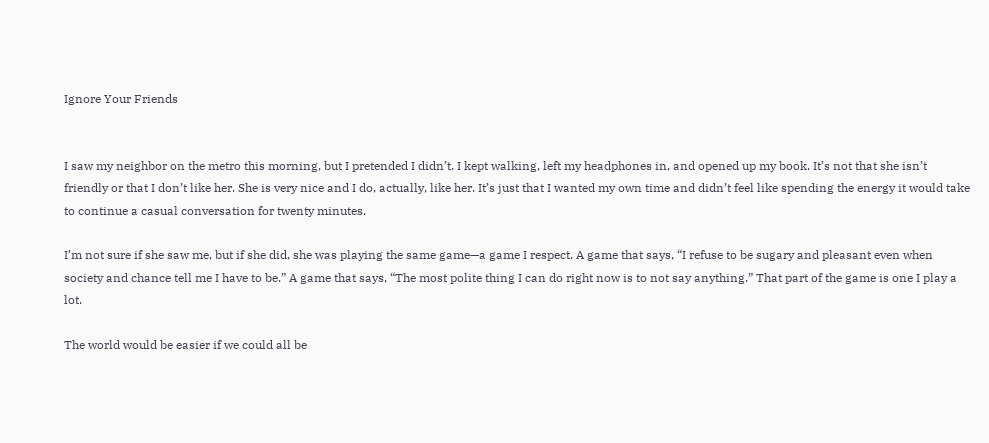Ignore Your Friends


I saw my neighbor on the metro this morning, but I pretended I didn’t. I kept walking, left my headphones in, and opened up my book. It’s not that she isn’t friendly or that I don’t like her. She is very nice and I do, actually, like her. It’s just that I wanted my own time and didn’t feel like spending the energy it would take to continue a casual conversation for twenty minutes.

I’m not sure if she saw me, but if she did, she was playing the same game—a game I respect. A game that says, “I refuse to be sugary and pleasant even when society and chance tell me I have to be.” A game that says, “The most polite thing I can do right now is to not say anything.” That part of the game is one I play a lot.

The world would be easier if we could all be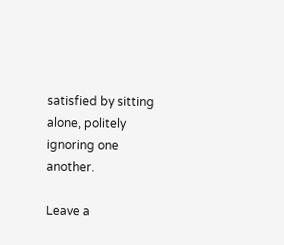satisfied by sitting alone, politely ignoring one another.

Leave a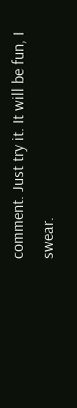comment. Just try it. It will be fun, I swear.